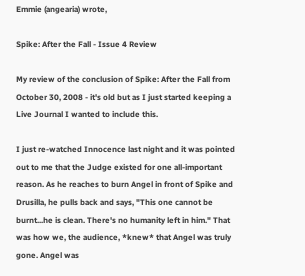Emmie (angearia) wrote,

Spike: After the Fall - Issue 4 Review

My review of the conclusion of Spike: After the Fall from October 30, 2008 - it's old but as I just started keeping a Live Journal I wanted to include this.

I just re-watched Innocence last night and it was pointed out to me that the Judge existed for one all-important reason. As he reaches to burn Angel in front of Spike and Drusilla, he pulls back and says, "This one cannot be burnt...he is clean. There's no humanity left in him." That was how we, the audience, *knew* that Angel was truly gone. Angel was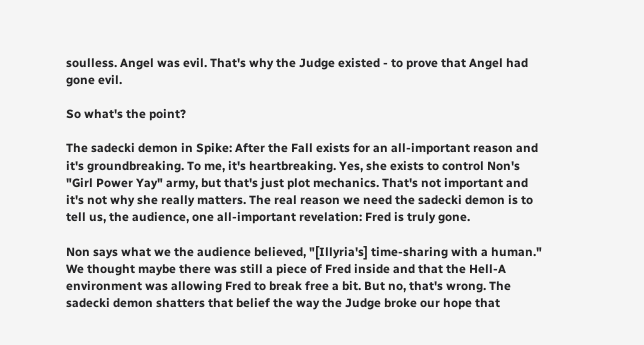soulless. Angel was evil. That's why the Judge existed - to prove that Angel had gone evil.

So what's the point?

The sadecki demon in Spike: After the Fall exists for an all-important reason and it's groundbreaking. To me, it's heartbreaking. Yes, she exists to control Non's "Girl Power Yay" army, but that's just plot mechanics. That's not important and it's not why she really matters. The real reason we need the sadecki demon is to tell us, the audience, one all-important revelation: Fred is truly gone.

Non says what we the audience believed, "[Illyria's] time-sharing with a human." We thought maybe there was still a piece of Fred inside and that the Hell-A environment was allowing Fred to break free a bit. But no, that's wrong. The sadecki demon shatters that belief the way the Judge broke our hope that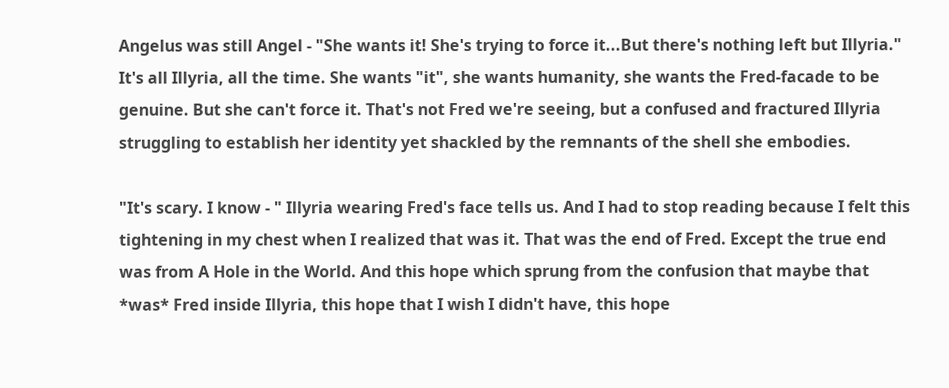Angelus was still Angel - "She wants it! She's trying to force it...But there's nothing left but Illyria." It's all Illyria, all the time. She wants "it", she wants humanity, she wants the Fred-facade to be genuine. But she can't force it. That's not Fred we're seeing, but a confused and fractured Illyria struggling to establish her identity yet shackled by the remnants of the shell she embodies.

"It's scary. I know - " Illyria wearing Fred's face tells us. And I had to stop reading because I felt this tightening in my chest when I realized that was it. That was the end of Fred. Except the true end was from A Hole in the World. And this hope which sprung from the confusion that maybe that *was* Fred inside Illyria, this hope that I wish I didn't have, this hope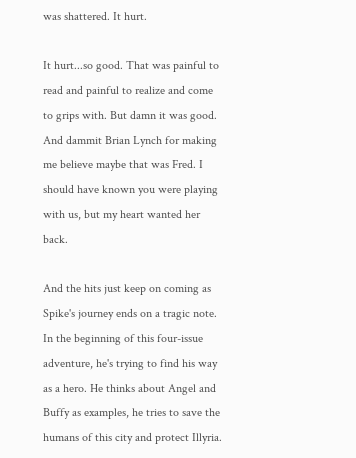was shattered. It hurt.

It hurt...so good. That was painful to read and painful to realize and come to grips with. But damn it was good. And dammit Brian Lynch for making me believe maybe that was Fred. I should have known you were playing with us, but my heart wanted her back.

And the hits just keep on coming as Spike's journey ends on a tragic note. In the beginning of this four-issue adventure, he's trying to find his way as a hero. He thinks about Angel and Buffy as examples, he tries to save the humans of this city and protect Illyria.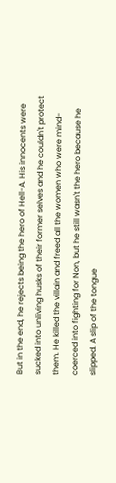But in the end, he rejects being the hero of Hell-A. His innocents were sucked into unliving husks of their former selves and he couldn't protect them. He killed the villain and freed all the women who were mind-coerced into fighting for Non, but he still wasn't the hero because he slipped. A slip of the tongue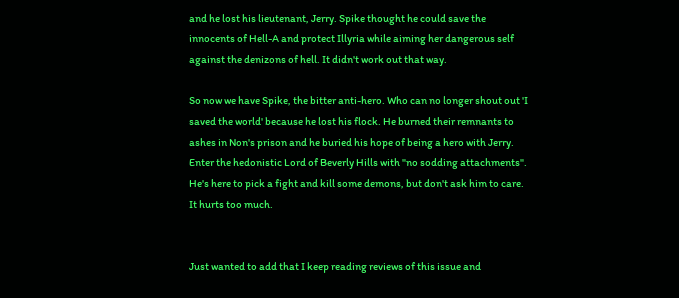and he lost his lieutenant, Jerry. Spike thought he could save the innocents of Hell-A and protect Illyria while aiming her dangerous self against the denizons of hell. It didn't work out that way.

So now we have Spike, the bitter anti-hero. Who can no longer shout out 'I saved the world' because he lost his flock. He burned their remnants to ashes in Non's prison and he buried his hope of being a hero with Jerry. Enter the hedonistic Lord of Beverly Hills with "no sodding attachments". He's here to pick a fight and kill some demons, but don't ask him to care. It hurts too much.


Just wanted to add that I keep reading reviews of this issue and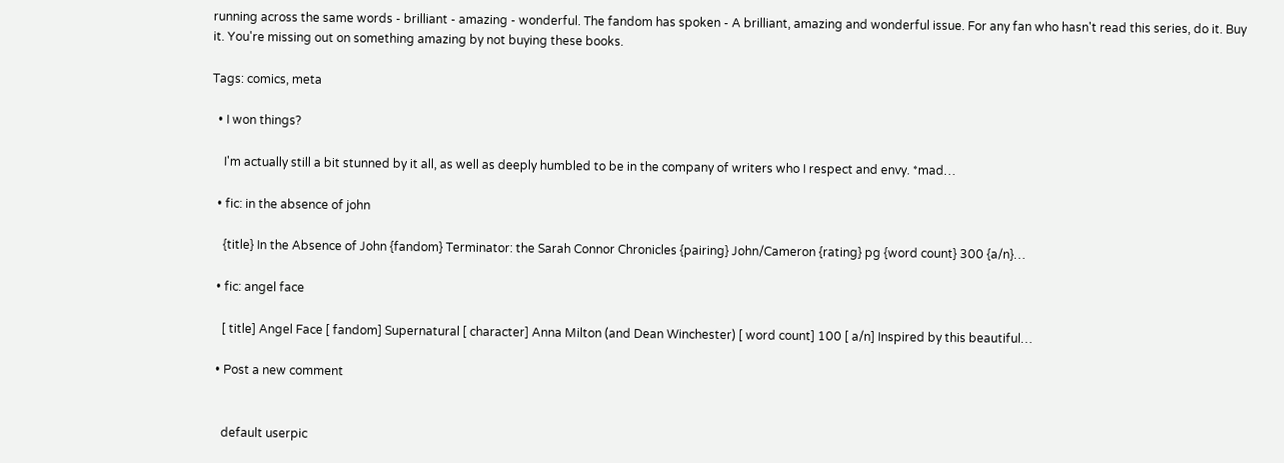running across the same words - brilliant - amazing - wonderful. The fandom has spoken - A brilliant, amazing and wonderful issue. For any fan who hasn't read this series, do it. Buy it. You're missing out on something amazing by not buying these books.

Tags: comics, meta

  • I won things?

    I'm actually still a bit stunned by it all, as well as deeply humbled to be in the company of writers who I respect and envy. *mad…

  • fic: in the absence of john

    {title} In the Absence of John {fandom} Terminator: the Sarah Connor Chronicles {pairing} John/Cameron {rating} pg {word count} 300 {a/n}…

  • fic: angel face

    [ title] Angel Face [ fandom] Supernatural [ character] Anna Milton (and Dean Winchester) [ word count] 100 [ a/n] Inspired by this beautiful…

  • Post a new comment


    default userpic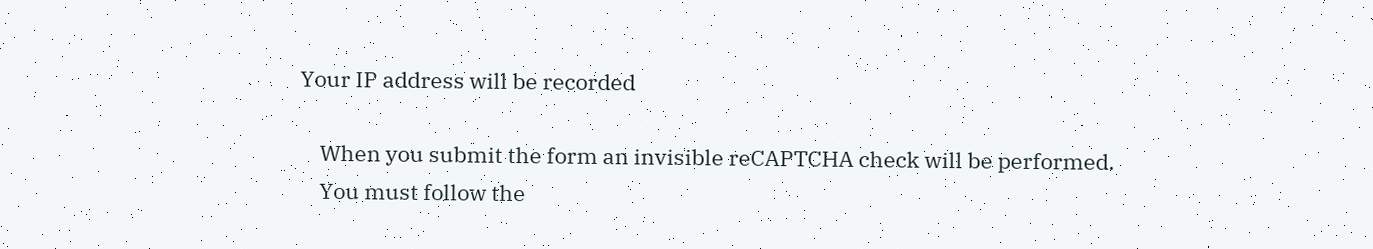Your IP address will be recorded

    When you submit the form an invisible reCAPTCHA check will be performed.
    You must follow the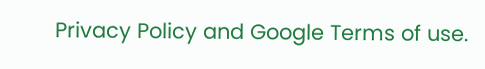Privacy Policy and Google Terms of use.